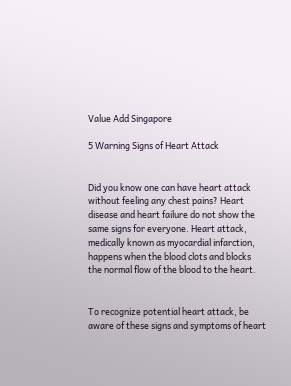Value Add Singapore

5 Warning Signs of Heart Attack


Did you know one can have heart attack without feeling any chest pains? Heart disease and heart failure do not show the same signs for everyone. Heart attack, medically known as myocardial infarction, happens when the blood clots and blocks the normal flow of the blood to the heart.


To recognize potential heart attack, be aware of these signs and symptoms of heart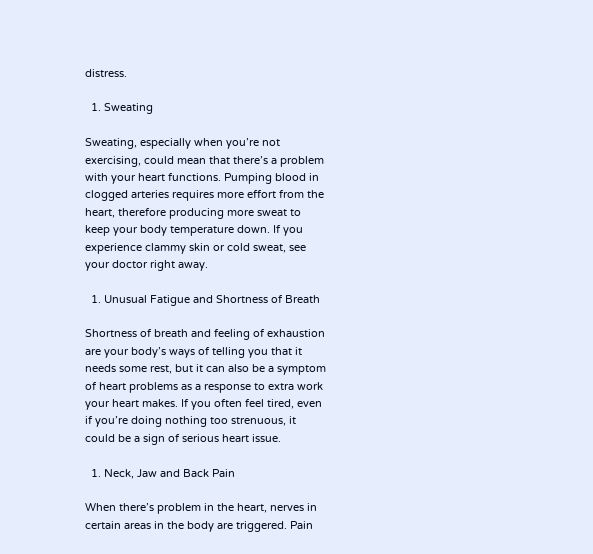distress.

  1. Sweating

Sweating, especially when you’re not exercising, could mean that there’s a problem with your heart functions. Pumping blood in clogged arteries requires more effort from the heart, therefore producing more sweat to keep your body temperature down. If you experience clammy skin or cold sweat, see your doctor right away.

  1. Unusual Fatigue and Shortness of Breath

Shortness of breath and feeling of exhaustion are your body’s ways of telling you that it needs some rest, but it can also be a symptom of heart problems as a response to extra work your heart makes. If you often feel tired, even if you’re doing nothing too strenuous, it could be a sign of serious heart issue.

  1. Neck, Jaw and Back Pain

When there’s problem in the heart, nerves in certain areas in the body are triggered. Pain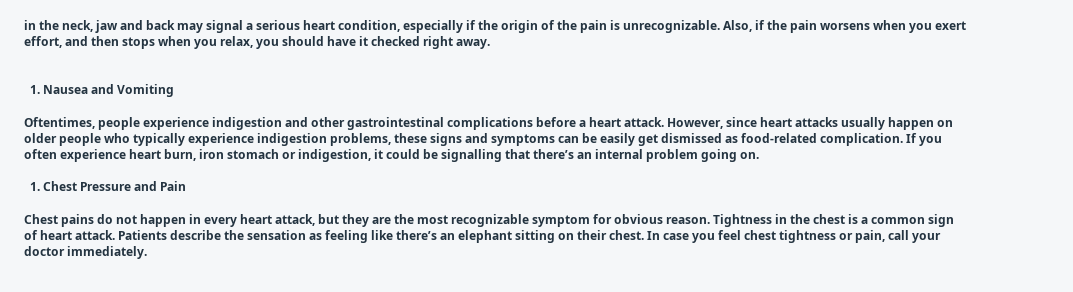in the neck, jaw and back may signal a serious heart condition, especially if the origin of the pain is unrecognizable. Also, if the pain worsens when you exert effort, and then stops when you relax, you should have it checked right away.


  1. Nausea and Vomiting

Oftentimes, people experience indigestion and other gastrointestinal complications before a heart attack. However, since heart attacks usually happen on older people who typically experience indigestion problems, these signs and symptoms can be easily get dismissed as food-related complication. If you often experience heart burn, iron stomach or indigestion, it could be signalling that there’s an internal problem going on.

  1. Chest Pressure and Pain

Chest pains do not happen in every heart attack, but they are the most recognizable symptom for obvious reason. Tightness in the chest is a common sign of heart attack. Patients describe the sensation as feeling like there’s an elephant sitting on their chest. In case you feel chest tightness or pain, call your doctor immediately.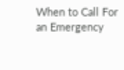When to Call For an Emergency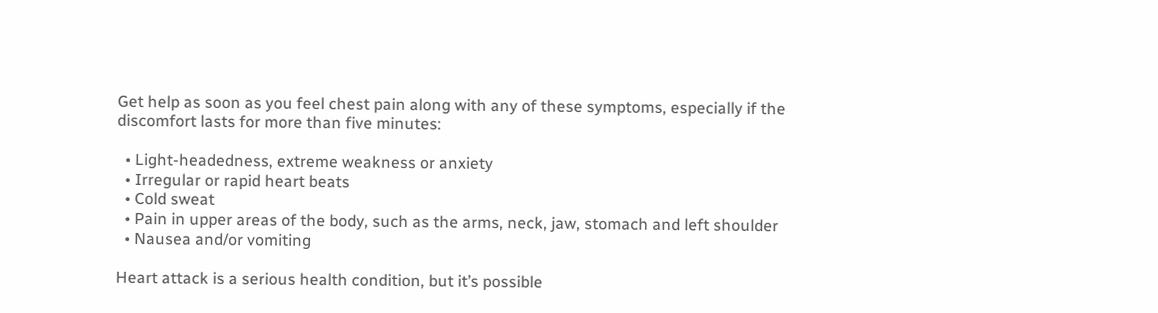Get help as soon as you feel chest pain along with any of these symptoms, especially if the discomfort lasts for more than five minutes:

  • Light-headedness, extreme weakness or anxiety
  • Irregular or rapid heart beats
  • Cold sweat
  • Pain in upper areas of the body, such as the arms, neck, jaw, stomach and left shoulder
  • Nausea and/or vomiting

Heart attack is a serious health condition, but it’s possible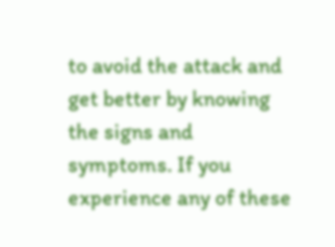to avoid the attack and get better by knowing the signs and symptoms. If you experience any of these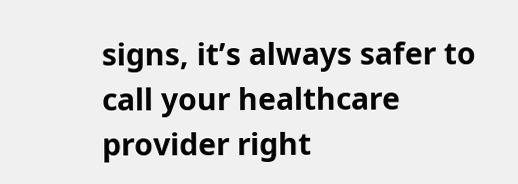signs, it’s always safer to call your healthcare provider right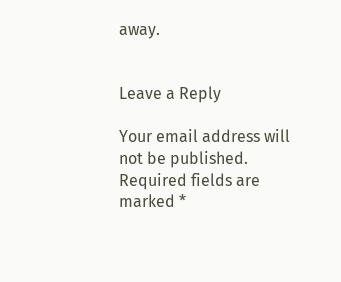away.


Leave a Reply

Your email address will not be published. Required fields are marked *